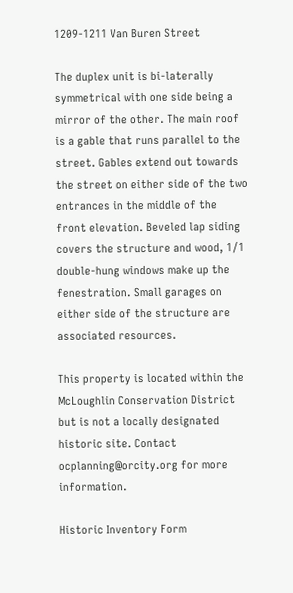1209-1211 Van Buren Street

The duplex unit is bi-laterally symmetrical with one side being a mirror of the other. The main roof is a gable that runs parallel to the street. Gables extend out towards the street on either side of the two entrances in the middle of the front elevation. Beveled lap siding covers the structure and wood, 1/1 double-hung windows make up the fenestration. Small garages on either side of the structure are associated resources.

This property is located within the McLoughlin Conservation District but is not a locally designated historic site. Contact ocplanning@orcity.org for more information.

Historic Inventory Form